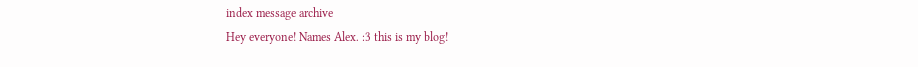index message archive
Hey everyone! Names Alex. :3 this is my blog!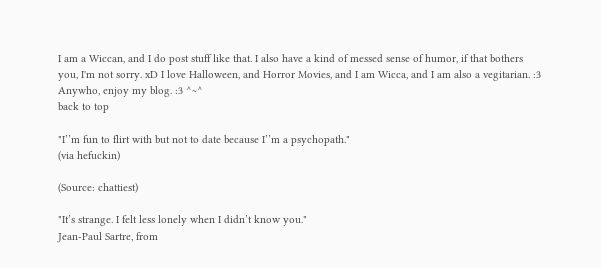I am a Wiccan, and I do post stuff like that. I also have a kind of messed sense of humor, if that bothers you, I'm not sorry. xD I love Halloween, and Horror Movies, and I am Wicca, and I am also a vegitarian. :3
Anywho, enjoy my blog. :3 ^~^
back to top

"I’’m fun to flirt with but not to date because I’’m a psychopath."
(via hefuckin)

(Source: chattiest)

"It’s strange. I felt less lonely when I didn’t know you."
Jean-Paul Sartre, from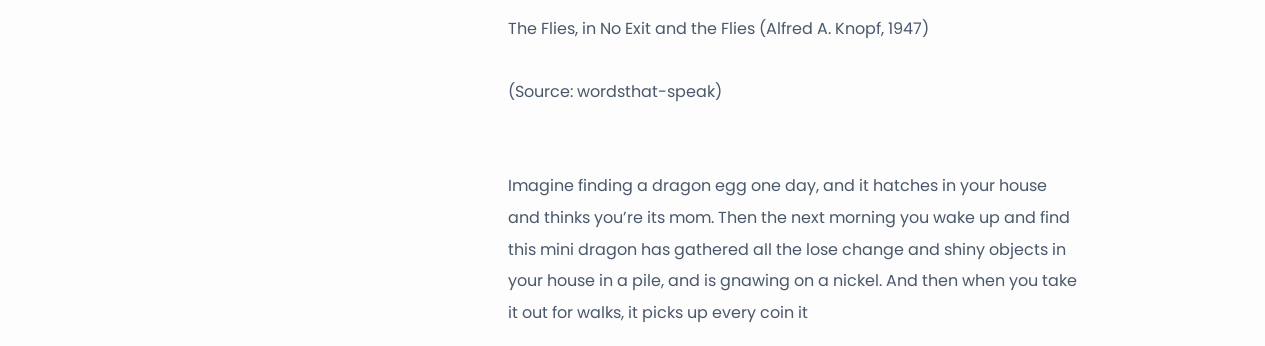The Flies, in No Exit and the Flies (Alfred A. Knopf, 1947)

(Source: wordsthat-speak)


Imagine finding a dragon egg one day, and it hatches in your house and thinks you’re its mom. Then the next morning you wake up and find this mini dragon has gathered all the lose change and shiny objects in your house in a pile, and is gnawing on a nickel. And then when you take it out for walks, it picks up every coin it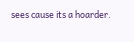sees cause its a hoarder.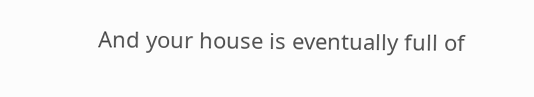And your house is eventually full of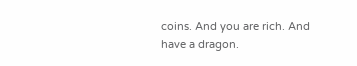coins. And you are rich. And have a dragon.